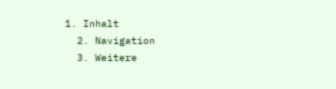1. Inhalt
  2. Navigation
  3. Weitere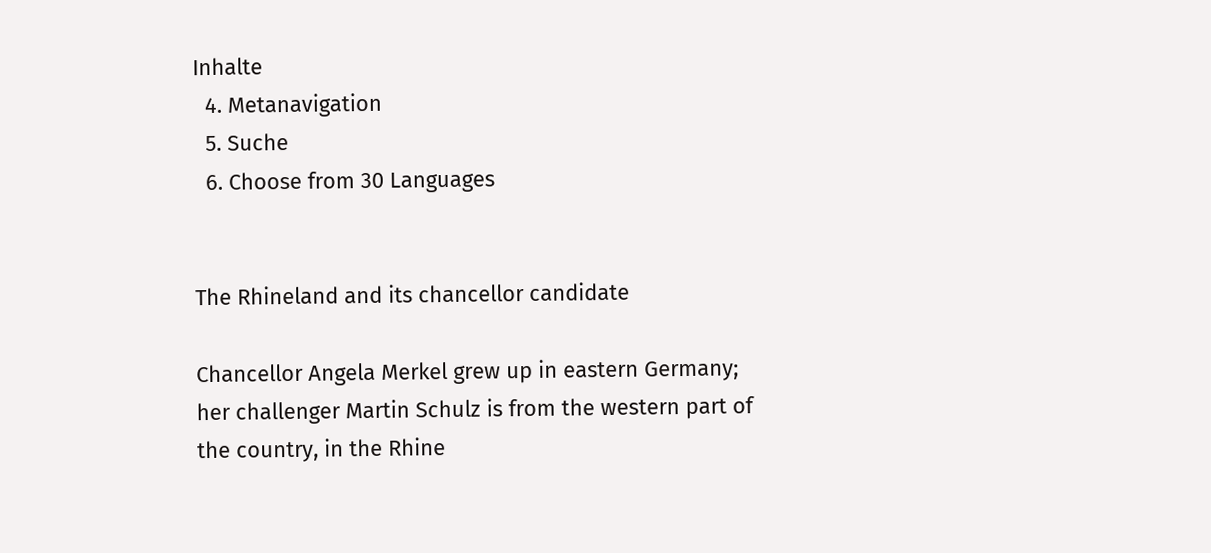Inhalte
  4. Metanavigation
  5. Suche
  6. Choose from 30 Languages


The Rhineland and its chancellor candidate

Chancellor Angela Merkel grew up in eastern Germany; her challenger Martin Schulz is from the western part of the country, in the Rhine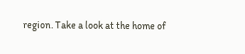region. Take a look at the home of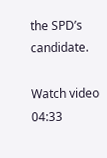the SPD’s candidate.

Watch video 04:33